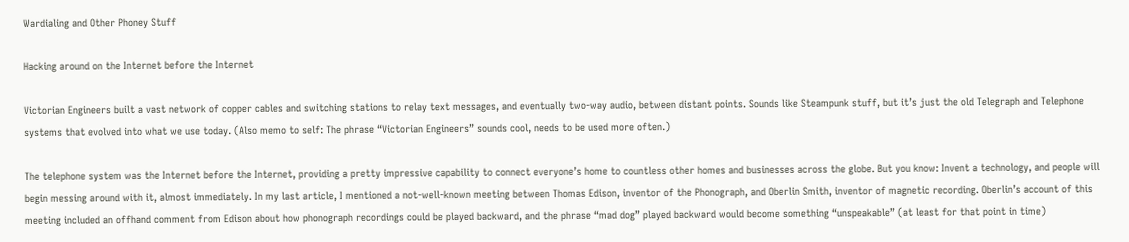Wardialing and Other Phoney Stuff

Hacking around on the Internet before the Internet

Victorian Engineers built a vast network of copper cables and switching stations to relay text messages, and eventually two-way audio, between distant points. Sounds like Steampunk stuff, but it’s just the old Telegraph and Telephone systems that evolved into what we use today. (Also memo to self: The phrase “Victorian Engineers” sounds cool, needs to be used more often.)

The telephone system was the Internet before the Internet, providing a pretty impressive capability to connect everyone’s home to countless other homes and businesses across the globe. But you know: Invent a technology, and people will begin messing around with it, almost immediately. In my last article, I mentioned a not-well-known meeting between Thomas Edison, inventor of the Phonograph, and Oberlin Smith, inventor of magnetic recording. Oberlin’s account of this meeting included an offhand comment from Edison about how phonograph recordings could be played backward, and the phrase “mad dog” played backward would become something “unspeakable” (at least for that point in time)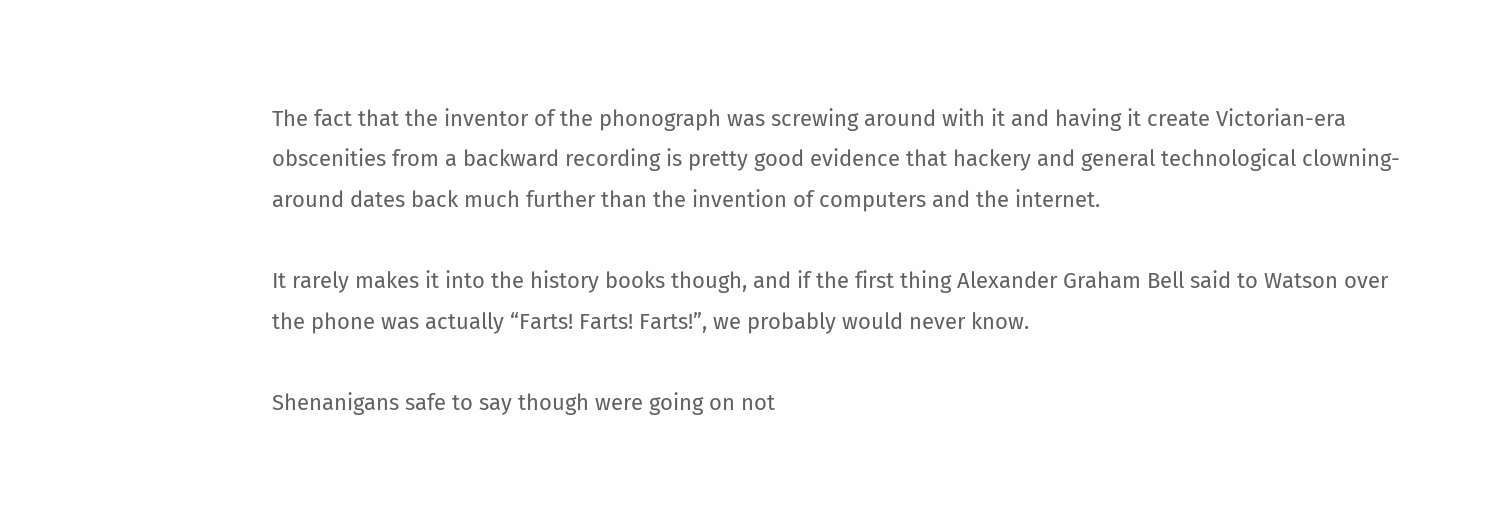The fact that the inventor of the phonograph was screwing around with it and having it create Victorian-era obscenities from a backward recording is pretty good evidence that hackery and general technological clowning-around dates back much further than the invention of computers and the internet.

It rarely makes it into the history books though, and if the first thing Alexander Graham Bell said to Watson over the phone was actually “Farts! Farts! Farts!”, we probably would never know.

Shenanigans safe to say though were going on not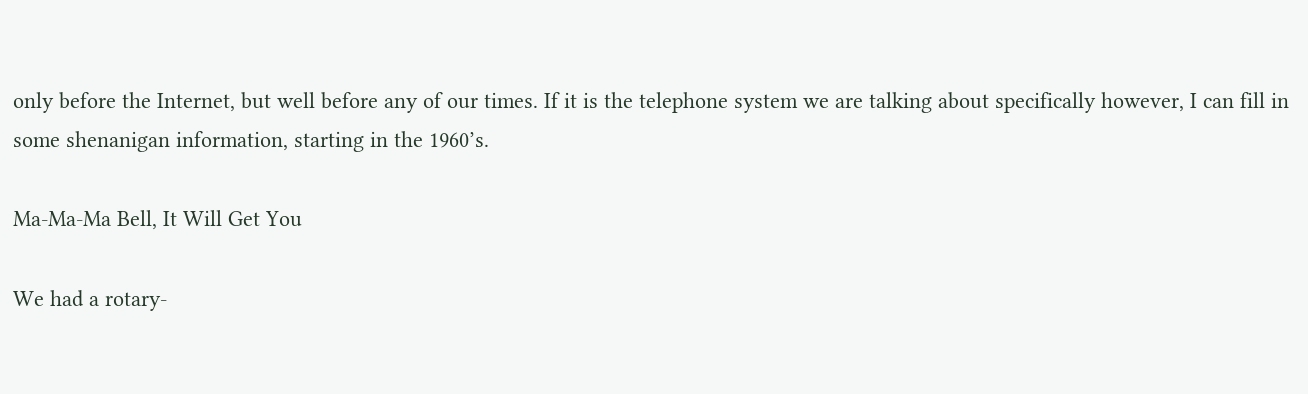only before the Internet, but well before any of our times. If it is the telephone system we are talking about specifically however, I can fill in some shenanigan information, starting in the 1960’s.

Ma-Ma-Ma Bell, It Will Get You

We had a rotary-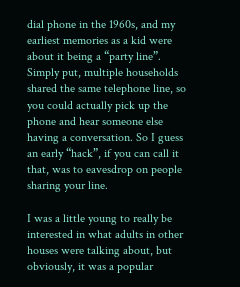dial phone in the 1960s, and my earliest memories as a kid were about it being a “party line”. Simply put, multiple households shared the same telephone line, so you could actually pick up the phone and hear someone else having a conversation. So I guess an early “hack”, if you can call it that, was to eavesdrop on people sharing your line.

I was a little young to really be interested in what adults in other houses were talking about, but obviously, it was a popular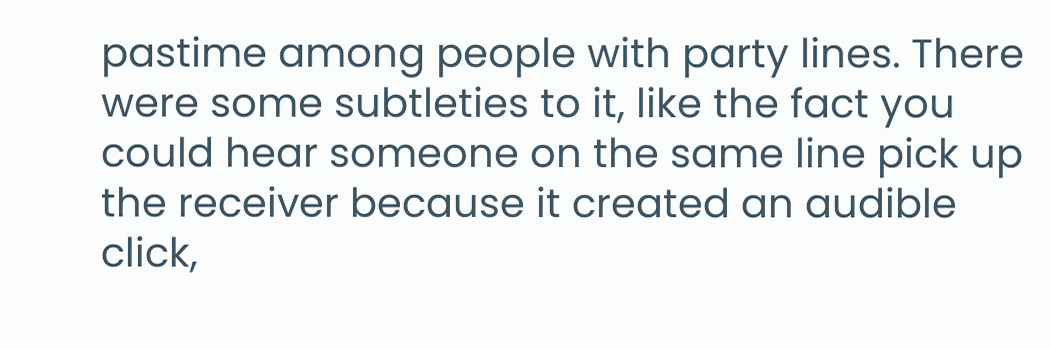pastime among people with party lines. There were some subtleties to it, like the fact you could hear someone on the same line pick up the receiver because it created an audible click,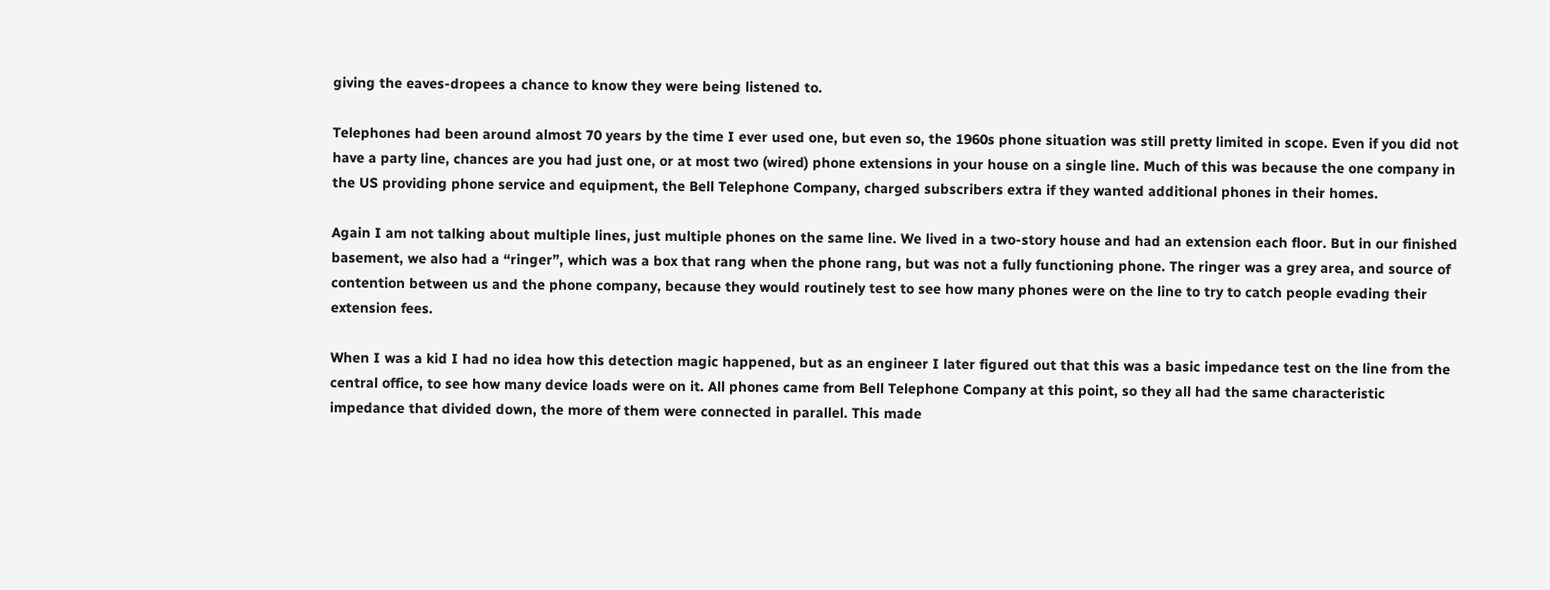giving the eaves-dropees a chance to know they were being listened to.

Telephones had been around almost 70 years by the time I ever used one, but even so, the 1960s phone situation was still pretty limited in scope. Even if you did not have a party line, chances are you had just one, or at most two (wired) phone extensions in your house on a single line. Much of this was because the one company in the US providing phone service and equipment, the Bell Telephone Company, charged subscribers extra if they wanted additional phones in their homes.

Again I am not talking about multiple lines, just multiple phones on the same line. We lived in a two-story house and had an extension each floor. But in our finished basement, we also had a “ringer”, which was a box that rang when the phone rang, but was not a fully functioning phone. The ringer was a grey area, and source of contention between us and the phone company, because they would routinely test to see how many phones were on the line to try to catch people evading their extension fees.

When I was a kid I had no idea how this detection magic happened, but as an engineer I later figured out that this was a basic impedance test on the line from the central office, to see how many device loads were on it. All phones came from Bell Telephone Company at this point, so they all had the same characteristic impedance that divided down, the more of them were connected in parallel. This made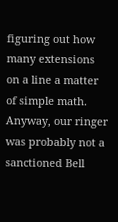figuring out how many extensions on a line a matter of simple math. Anyway, our ringer was probably not a sanctioned Bell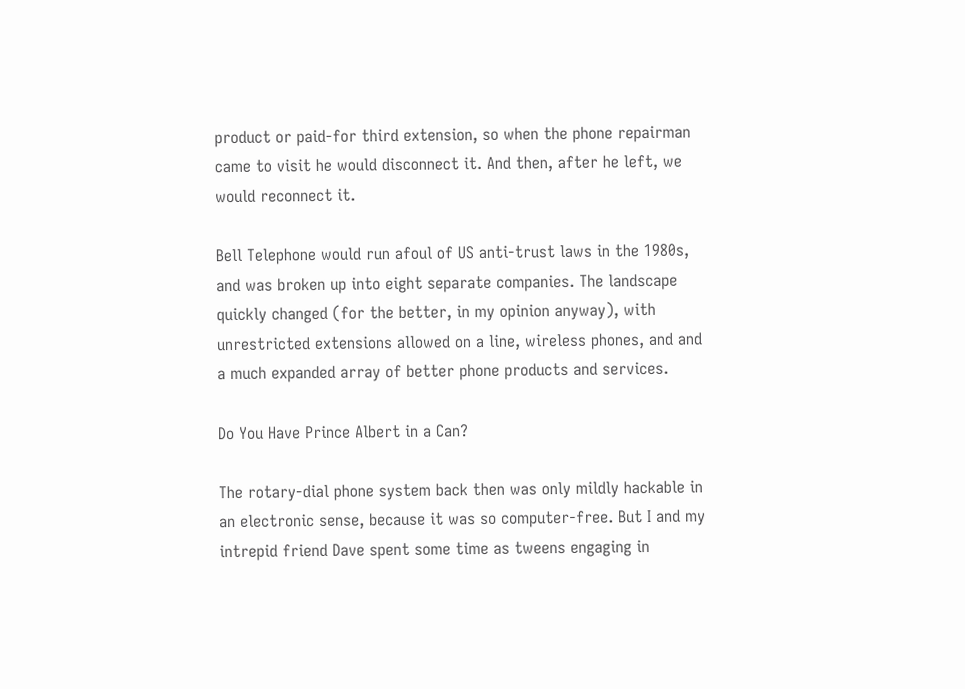product or paid-for third extension, so when the phone repairman came to visit he would disconnect it. And then, after he left, we would reconnect it.

Bell Telephone would run afoul of US anti-trust laws in the 1980s, and was broken up into eight separate companies. The landscape quickly changed (for the better, in my opinion anyway), with unrestricted extensions allowed on a line, wireless phones, and and a much expanded array of better phone products and services.

Do You Have Prince Albert in a Can?

The rotary-dial phone system back then was only mildly hackable in an electronic sense, because it was so computer-free. But I and my intrepid friend Dave spent some time as tweens engaging in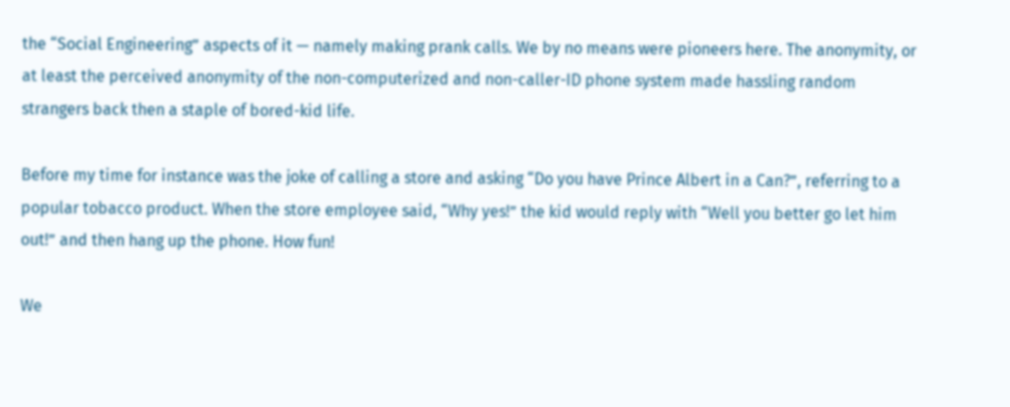the “Social Engineering” aspects of it — namely making prank calls. We by no means were pioneers here. The anonymity, or at least the perceived anonymity of the non-computerized and non-caller-ID phone system made hassling random strangers back then a staple of bored-kid life.

Before my time for instance was the joke of calling a store and asking “Do you have Prince Albert in a Can?”, referring to a popular tobacco product. When the store employee said, “Why yes!” the kid would reply with “Well you better go let him out!” and then hang up the phone. How fun!

We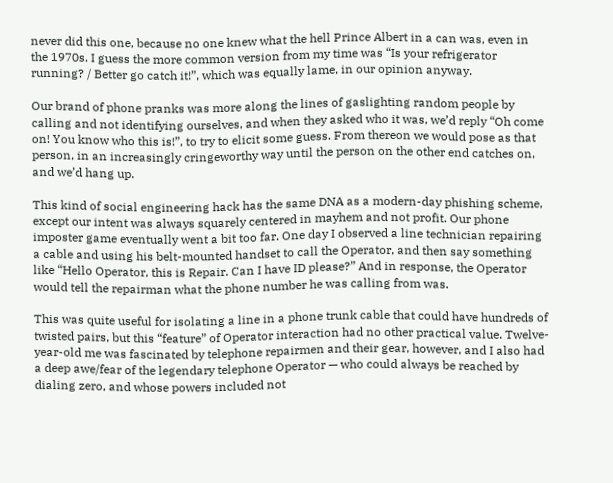never did this one, because no one knew what the hell Prince Albert in a can was, even in the 1970s. I guess the more common version from my time was “Is your refrigerator running? / Better go catch it!”, which was equally lame, in our opinion anyway.

Our brand of phone pranks was more along the lines of gaslighting random people by calling and not identifying ourselves, and when they asked who it was, we’d reply “Oh come on! You know who this is!”, to try to elicit some guess. From thereon we would pose as that person, in an increasingly cringeworthy way until the person on the other end catches on, and we’d hang up.

This kind of social engineering hack has the same DNA as a modern-day phishing scheme, except our intent was always squarely centered in mayhem and not profit. Our phone imposter game eventually went a bit too far. One day I observed a line technician repairing a cable and using his belt-mounted handset to call the Operator, and then say something like “Hello Operator, this is Repair. Can I have ID please?” And in response, the Operator would tell the repairman what the phone number he was calling from was.

This was quite useful for isolating a line in a phone trunk cable that could have hundreds of twisted pairs, but this “feature” of Operator interaction had no other practical value. Twelve-year-old me was fascinated by telephone repairmen and their gear, however, and I also had a deep awe/fear of the legendary telephone Operator — who could always be reached by dialing zero, and whose powers included not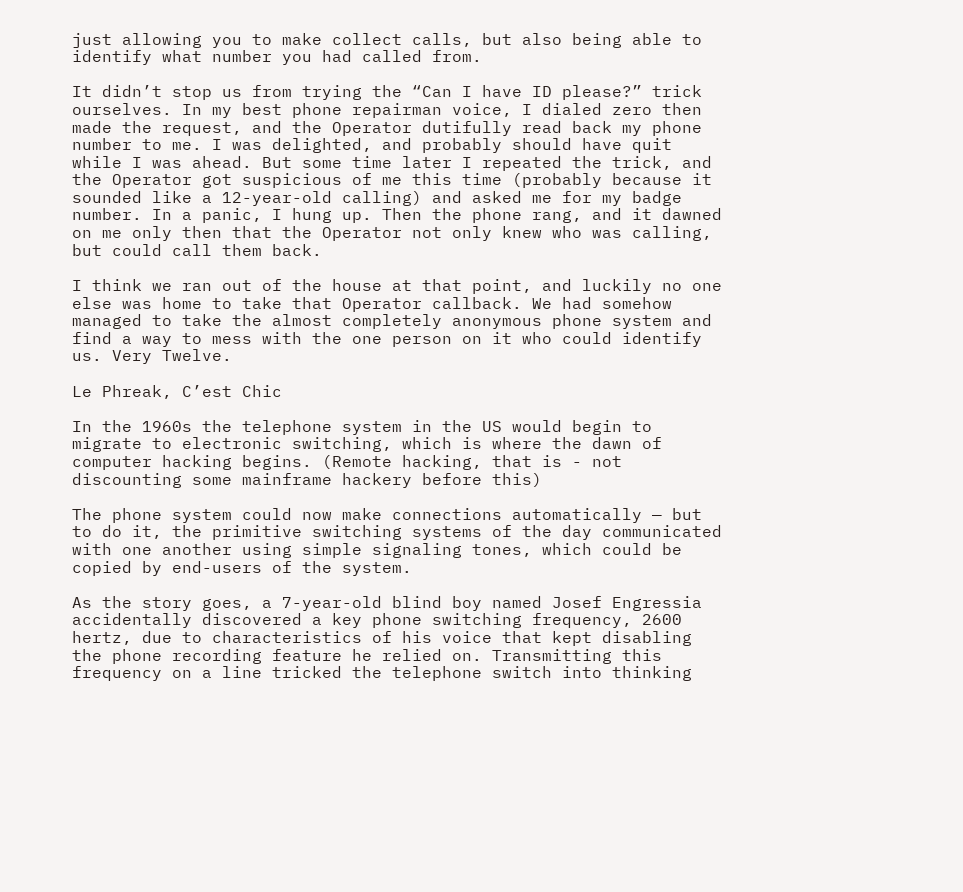just allowing you to make collect calls, but also being able to identify what number you had called from.

It didn’t stop us from trying the “Can I have ID please?” trick ourselves. In my best phone repairman voice, I dialed zero then made the request, and the Operator dutifully read back my phone number to me. I was delighted, and probably should have quit while I was ahead. But some time later I repeated the trick, and the Operator got suspicious of me this time (probably because it sounded like a 12-year-old calling) and asked me for my badge number. In a panic, I hung up. Then the phone rang, and it dawned on me only then that the Operator not only knew who was calling, but could call them back.

I think we ran out of the house at that point, and luckily no one else was home to take that Operator callback. We had somehow managed to take the almost completely anonymous phone system and find a way to mess with the one person on it who could identify us. Very Twelve.

Le Phreak, C’est Chic

In the 1960s the telephone system in the US would begin to migrate to electronic switching, which is where the dawn of computer hacking begins. (Remote hacking, that is - not discounting some mainframe hackery before this)

The phone system could now make connections automatically — but to do it, the primitive switching systems of the day communicated with one another using simple signaling tones, which could be copied by end-users of the system.

As the story goes, a 7-year-old blind boy named Josef Engressia accidentally discovered a key phone switching frequency, 2600 hertz, due to characteristics of his voice that kept disabling the phone recording feature he relied on. Transmitting this frequency on a line tricked the telephone switch into thinking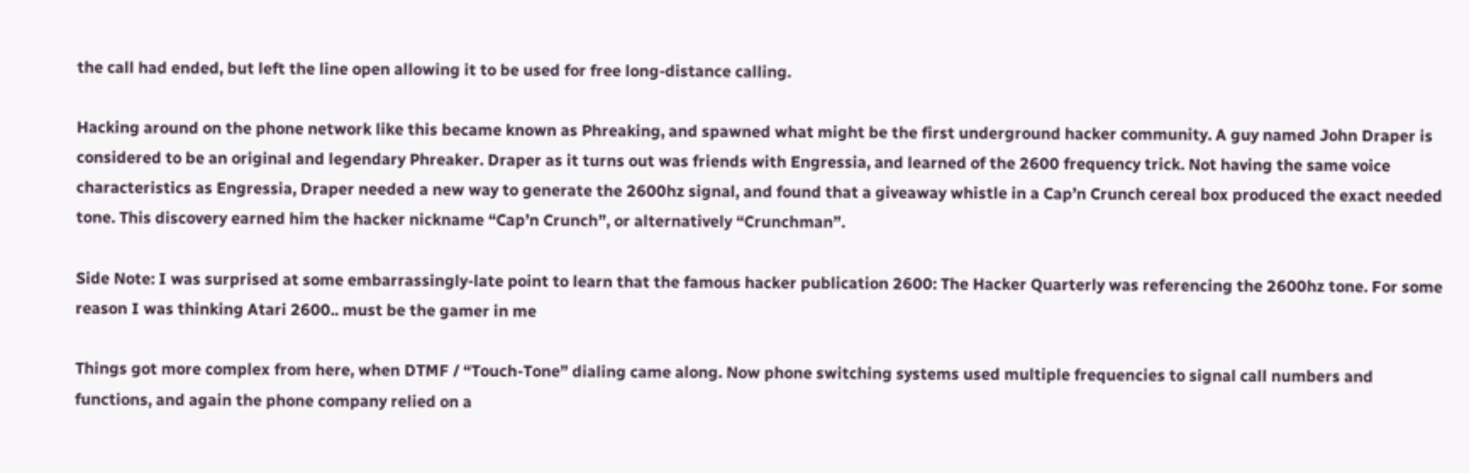the call had ended, but left the line open allowing it to be used for free long-distance calling.

Hacking around on the phone network like this became known as Phreaking, and spawned what might be the first underground hacker community. A guy named John Draper is considered to be an original and legendary Phreaker. Draper as it turns out was friends with Engressia, and learned of the 2600 frequency trick. Not having the same voice characteristics as Engressia, Draper needed a new way to generate the 2600hz signal, and found that a giveaway whistle in a Cap’n Crunch cereal box produced the exact needed tone. This discovery earned him the hacker nickname “Cap’n Crunch”, or alternatively “Crunchman”.

Side Note: I was surprised at some embarrassingly-late point to learn that the famous hacker publication 2600: The Hacker Quarterly was referencing the 2600hz tone. For some reason I was thinking Atari 2600.. must be the gamer in me

Things got more complex from here, when DTMF / “Touch-Tone” dialing came along. Now phone switching systems used multiple frequencies to signal call numbers and functions, and again the phone company relied on a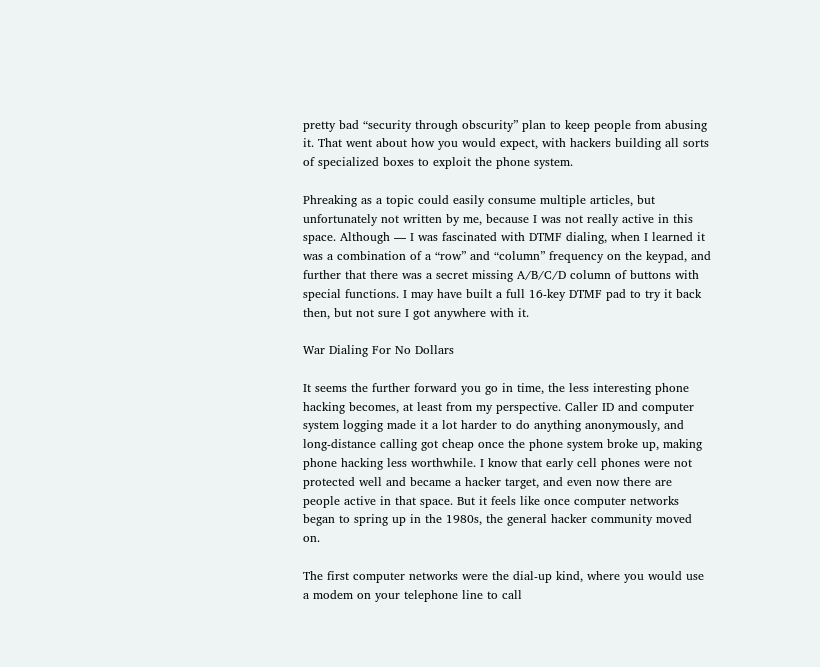pretty bad “security through obscurity” plan to keep people from abusing it. That went about how you would expect, with hackers building all sorts of specialized boxes to exploit the phone system.

Phreaking as a topic could easily consume multiple articles, but unfortunately not written by me, because I was not really active in this space. Although — I was fascinated with DTMF dialing, when I learned it was a combination of a “row” and “column” frequency on the keypad, and further that there was a secret missing A/B/C/D column of buttons with special functions. I may have built a full 16-key DTMF pad to try it back then, but not sure I got anywhere with it.

War Dialing For No Dollars

It seems the further forward you go in time, the less interesting phone hacking becomes, at least from my perspective. Caller ID and computer system logging made it a lot harder to do anything anonymously, and long-distance calling got cheap once the phone system broke up, making phone hacking less worthwhile. I know that early cell phones were not protected well and became a hacker target, and even now there are people active in that space. But it feels like once computer networks began to spring up in the 1980s, the general hacker community moved on.

The first computer networks were the dial-up kind, where you would use a modem on your telephone line to call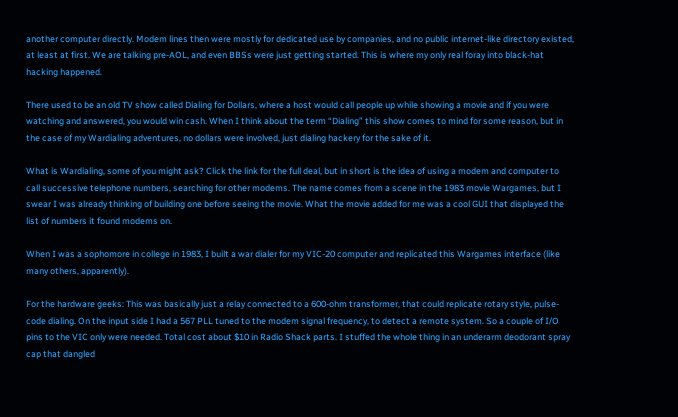another computer directly. Modem lines then were mostly for dedicated use by companies, and no public internet-like directory existed, at least at first. We are talking pre-AOL, and even BBSs were just getting started. This is where my only real foray into black-hat hacking happened.

There used to be an old TV show called Dialing for Dollars, where a host would call people up while showing a movie and if you were watching and answered, you would win cash. When I think about the term “Dialing” this show comes to mind for some reason, but in the case of my Wardialing adventures, no dollars were involved, just dialing hackery for the sake of it.

What is Wardialing, some of you might ask? Click the link for the full deal, but in short is the idea of using a modem and computer to call successive telephone numbers, searching for other modems. The name comes from a scene in the 1983 movie Wargames, but I swear I was already thinking of building one before seeing the movie. What the movie added for me was a cool GUI that displayed the list of numbers it found modems on.

When I was a sophomore in college in 1983, I built a war dialer for my VIC-20 computer and replicated this Wargames interface (like many others, apparently).

For the hardware geeks: This was basically just a relay connected to a 600-ohm transformer, that could replicate rotary style, pulse-code dialing. On the input side I had a 567 PLL tuned to the modem signal frequency, to detect a remote system. So a couple of I/O pins to the VIC only were needed. Total cost about $10 in Radio Shack parts. I stuffed the whole thing in an underarm deodorant spray cap that dangled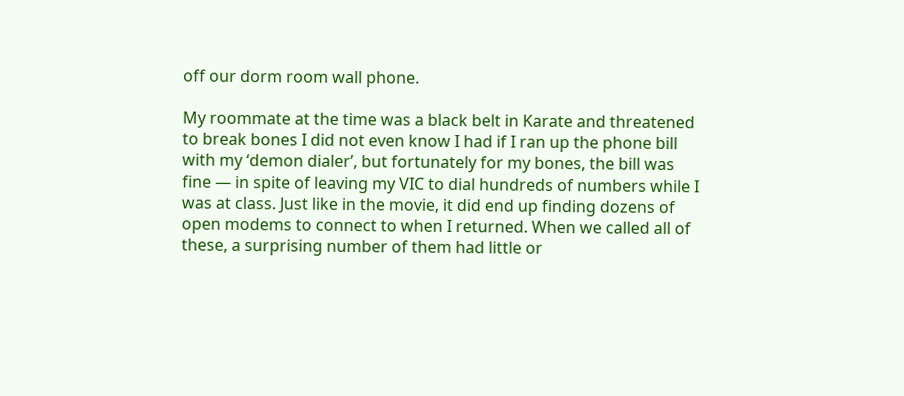off our dorm room wall phone.

My roommate at the time was a black belt in Karate and threatened to break bones I did not even know I had if I ran up the phone bill with my ‘demon dialer’, but fortunately for my bones, the bill was fine — in spite of leaving my VIC to dial hundreds of numbers while I was at class. Just like in the movie, it did end up finding dozens of open modems to connect to when I returned. When we called all of these, a surprising number of them had little or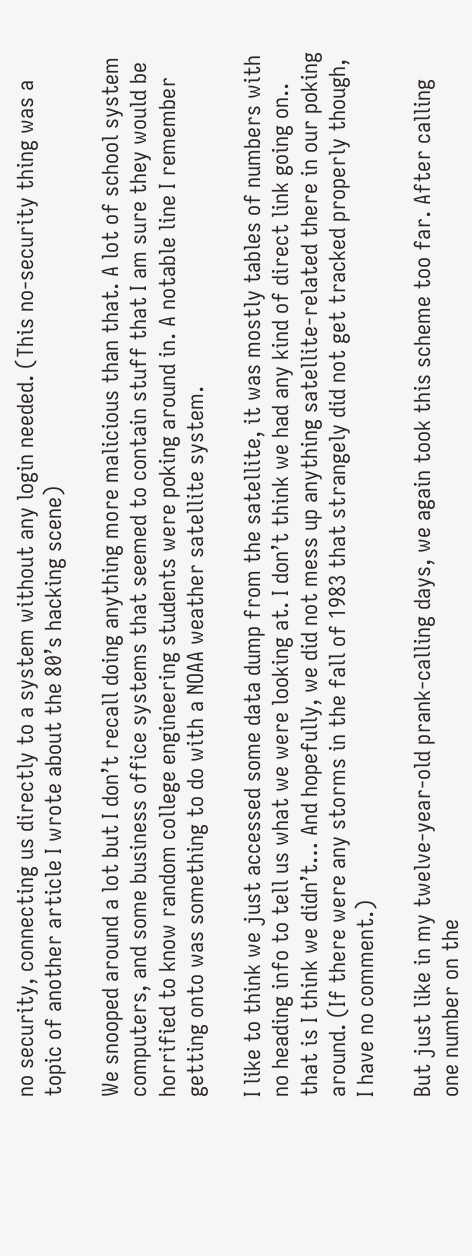no security, connecting us directly to a system without any login needed. (This no-security thing was a topic of another article I wrote about the 80’s hacking scene)

We snooped around a lot but I don’t recall doing anything more malicious than that. A lot of school system computers, and some business office systems that seemed to contain stuff that I am sure they would be horrified to know random college engineering students were poking around in. A notable line I remember getting onto was something to do with a NOAA weather satellite system.

I like to think we just accessed some data dump from the satellite, it was mostly tables of numbers with no heading info to tell us what we were looking at. I don’t think we had any kind of direct link going on.. that is I think we didn’t… And hopefully, we did not mess up anything satellite-related there in our poking around. (If there were any storms in the fall of 1983 that strangely did not get tracked properly though, I have no comment.)

But just like in my twelve-year-old prank-calling days, we again took this scheme too far. After calling one number on the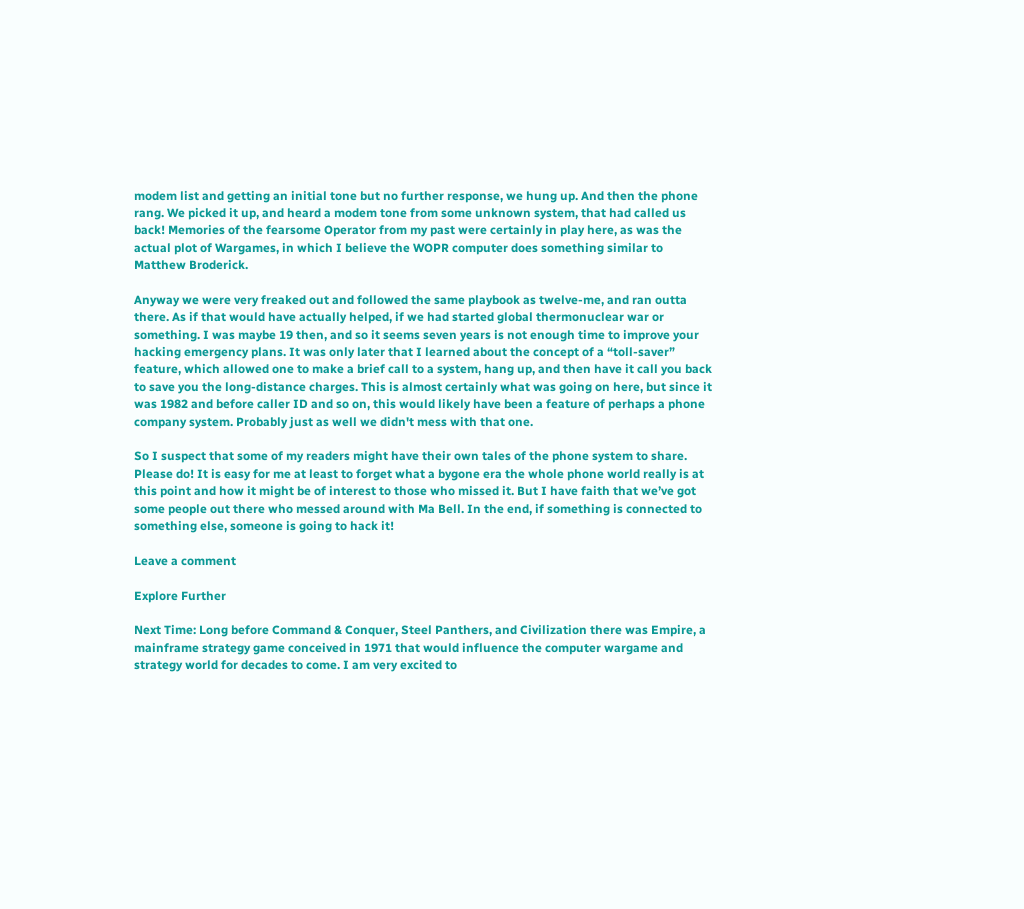modem list and getting an initial tone but no further response, we hung up. And then the phone rang. We picked it up, and heard a modem tone from some unknown system, that had called us back! Memories of the fearsome Operator from my past were certainly in play here, as was the actual plot of Wargames, in which I believe the WOPR computer does something similar to Matthew Broderick.

Anyway we were very freaked out and followed the same playbook as twelve-me, and ran outta there. As if that would have actually helped, if we had started global thermonuclear war or something. I was maybe 19 then, and so it seems seven years is not enough time to improve your hacking emergency plans. It was only later that I learned about the concept of a “toll-saver” feature, which allowed one to make a brief call to a system, hang up, and then have it call you back to save you the long-distance charges. This is almost certainly what was going on here, but since it was 1982 and before caller ID and so on, this would likely have been a feature of perhaps a phone company system. Probably just as well we didn't mess with that one.

So I suspect that some of my readers might have their own tales of the phone system to share. Please do! It is easy for me at least to forget what a bygone era the whole phone world really is at this point and how it might be of interest to those who missed it. But I have faith that we’ve got some people out there who messed around with Ma Bell. In the end, if something is connected to something else, someone is going to hack it!

Leave a comment

Explore Further

Next Time: Long before Command & Conquer, Steel Panthers, and Civilization there was Empire, a mainframe strategy game conceived in 1971 that would influence the computer wargame and strategy world for decades to come. I am very excited to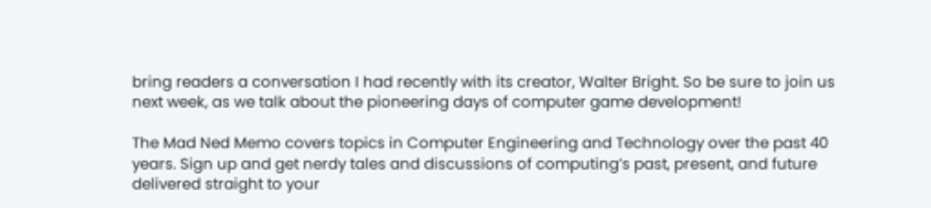bring readers a conversation I had recently with its creator, Walter Bright. So be sure to join us next week, as we talk about the pioneering days of computer game development!

The Mad Ned Memo covers topics in Computer Engineering and Technology over the past 40 years. Sign up and get nerdy tales and discussions of computing’s past, present, and future delivered straight to your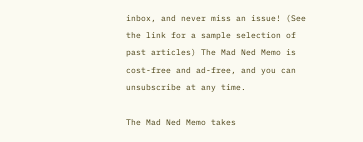inbox, and never miss an issue! (See the link for a sample selection of past articles) The Mad Ned Memo is cost-free and ad-free, and you can unsubscribe at any time.

The Mad Ned Memo takes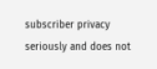subscriber privacy seriously and does not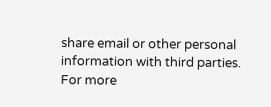share email or other personal information with third parties. For more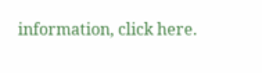information, click here.